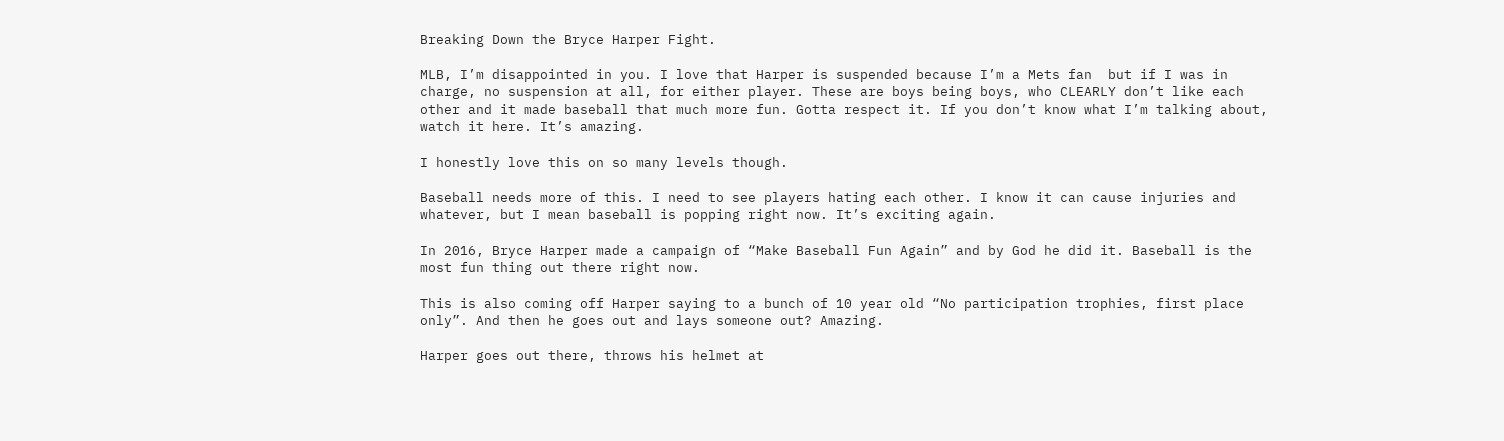Breaking Down the Bryce Harper Fight.

MLB, I’m disappointed in you. I love that Harper is suspended because I’m a Mets fan  but if I was in charge, no suspension at all, for either player. These are boys being boys, who CLEARLY don’t like each other and it made baseball that much more fun. Gotta respect it. If you don’t know what I’m talking about, watch it here. It’s amazing.

I honestly love this on so many levels though.

Baseball needs more of this. I need to see players hating each other. I know it can cause injuries and whatever, but I mean baseball is popping right now. It’s exciting again.

In 2016, Bryce Harper made a campaign of “Make Baseball Fun Again” and by God he did it. Baseball is the most fun thing out there right now.

This is also coming off Harper saying to a bunch of 10 year old “No participation trophies, first place only”. And then he goes out and lays someone out? Amazing.

Harper goes out there, throws his helmet at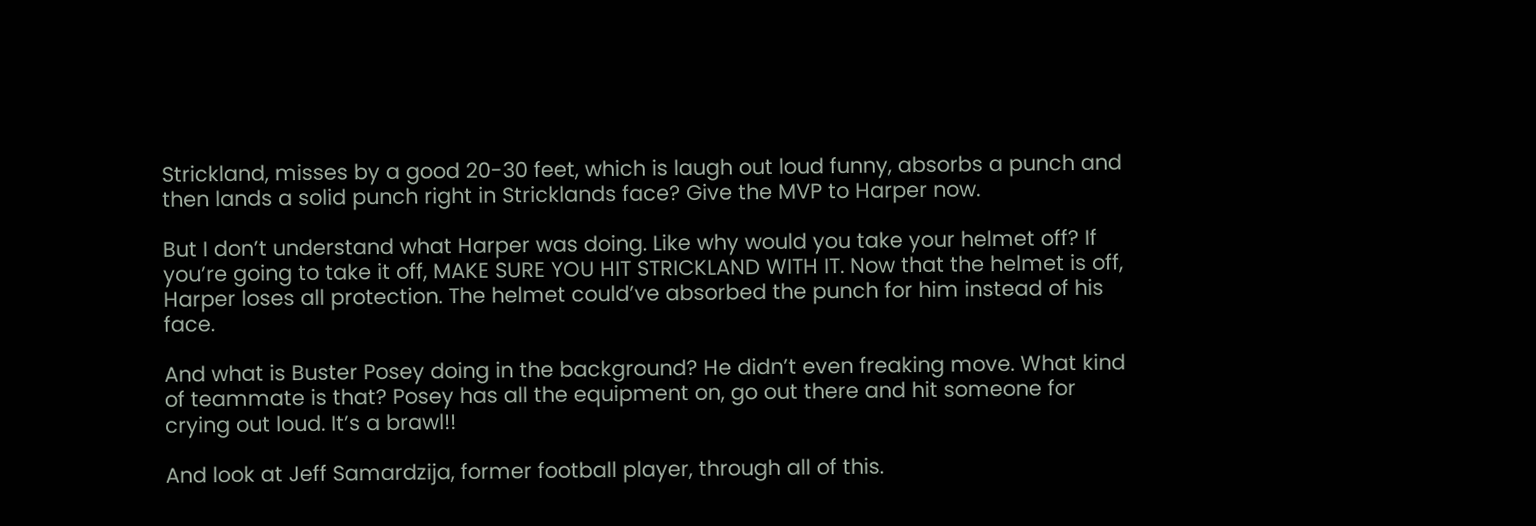Strickland, misses by a good 20-30 feet, which is laugh out loud funny, absorbs a punch and then lands a solid punch right in Stricklands face? Give the MVP to Harper now.

But I don’t understand what Harper was doing. Like why would you take your helmet off? If you’re going to take it off, MAKE SURE YOU HIT STRICKLAND WITH IT. Now that the helmet is off, Harper loses all protection. The helmet could’ve absorbed the punch for him instead of his face.

And what is Buster Posey doing in the background? He didn’t even freaking move. What kind of teammate is that? Posey has all the equipment on, go out there and hit someone for crying out loud. It’s a brawl!!

And look at Jeff Samardzija, former football player, through all of this.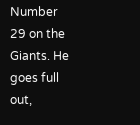Number 29 on the Giants. He goes full out,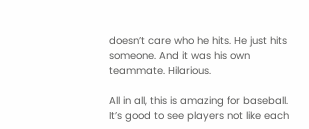doesn’t care who he hits. He just hits someone. And it was his own teammate. Hilarious.

All in all, this is amazing for baseball. It’s good to see players not like each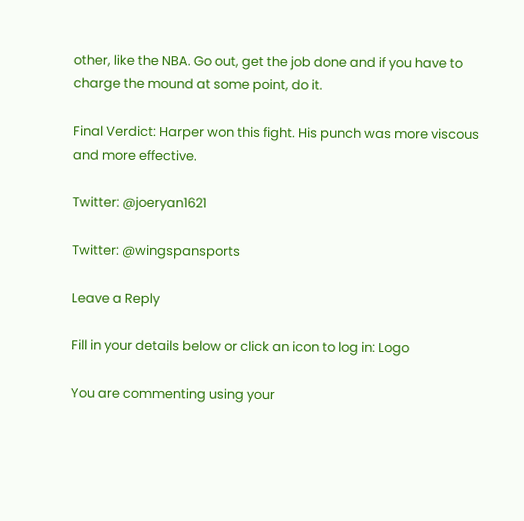other, like the NBA. Go out, get the job done and if you have to charge the mound at some point, do it.

Final Verdict: Harper won this fight. His punch was more viscous and more effective.

Twitter: @joeryan1621

Twitter: @wingspansports

Leave a Reply

Fill in your details below or click an icon to log in: Logo

You are commenting using your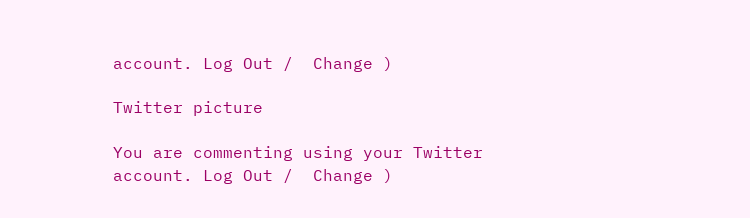account. Log Out /  Change )

Twitter picture

You are commenting using your Twitter account. Log Out /  Change )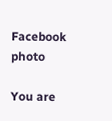Facebook photo

You are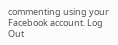commenting using your Facebook account. Log Out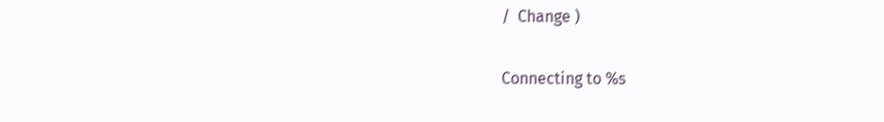/  Change )

Connecting to %s